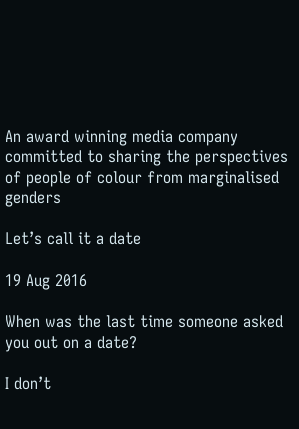An award winning media company committed to sharing the perspectives of people of colour from marginalised genders

Let’s call it a date

19 Aug 2016

When was the last time someone asked you out on a date?

I don’t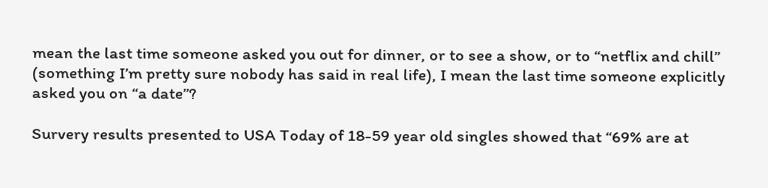mean the last time someone asked you out for dinner, or to see a show, or to “netflix and chill” (something I’m pretty sure nobody has said in real life), I mean the last time someone explicitly asked you on “a date”?

Survery results presented to USA Today of 18-59 year old singles showed that “69% are at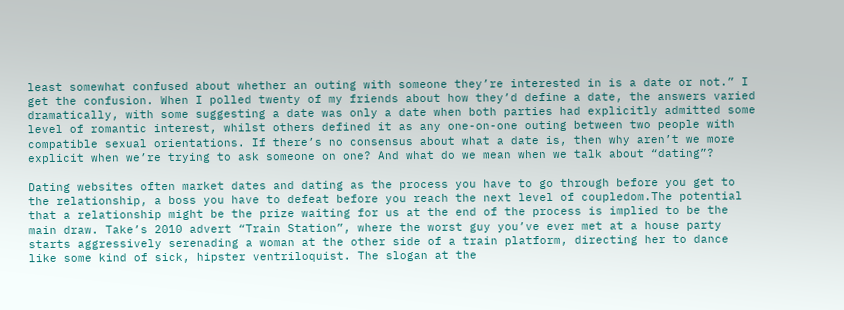least somewhat confused about whether an outing with someone they’re interested in is a date or not.” I get the confusion. When I polled twenty of my friends about how they’d define a date, the answers varied dramatically, with some suggesting a date was only a date when both parties had explicitly admitted some level of romantic interest, whilst others defined it as any one-on-one outing between two people with compatible sexual orientations. If there’s no consensus about what a date is, then why aren’t we more explicit when we’re trying to ask someone on one? And what do we mean when we talk about “dating”?

Dating websites often market dates and dating as the process you have to go through before you get to the relationship, a boss you have to defeat before you reach the next level of coupledom.The potential that a relationship might be the prize waiting for us at the end of the process is implied to be the main draw. Take’s 2010 advert “Train Station”, where the worst guy you’ve ever met at a house party starts aggressively serenading a woman at the other side of a train platform, directing her to dance like some kind of sick, hipster ventriloquist. The slogan at the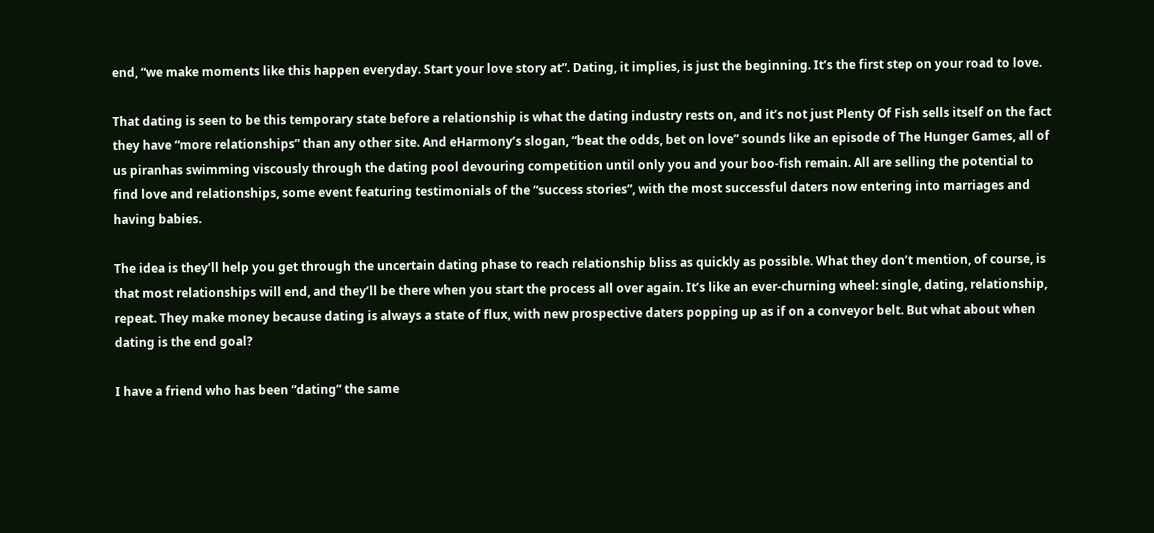end, “we make moments like this happen everyday. Start your love story at”. Dating, it implies, is just the beginning. It’s the first step on your road to love.

That dating is seen to be this temporary state before a relationship is what the dating industry rests on, and it’s not just Plenty Of Fish sells itself on the fact they have “more relationships” than any other site. And eHarmony’s slogan, “beat the odds, bet on love” sounds like an episode of The Hunger Games, all of us piranhas swimming viscously through the dating pool devouring competition until only you and your boo-fish remain. All are selling the potential to find love and relationships, some event featuring testimonials of the “success stories”, with the most successful daters now entering into marriages and having babies.

The idea is they’ll help you get through the uncertain dating phase to reach relationship bliss as quickly as possible. What they don’t mention, of course, is that most relationships will end, and they’ll be there when you start the process all over again. It’s like an ever-churning wheel: single, dating, relationship, repeat. They make money because dating is always a state of flux, with new prospective daters popping up as if on a conveyor belt. But what about when dating is the end goal?

I have a friend who has been “dating” the same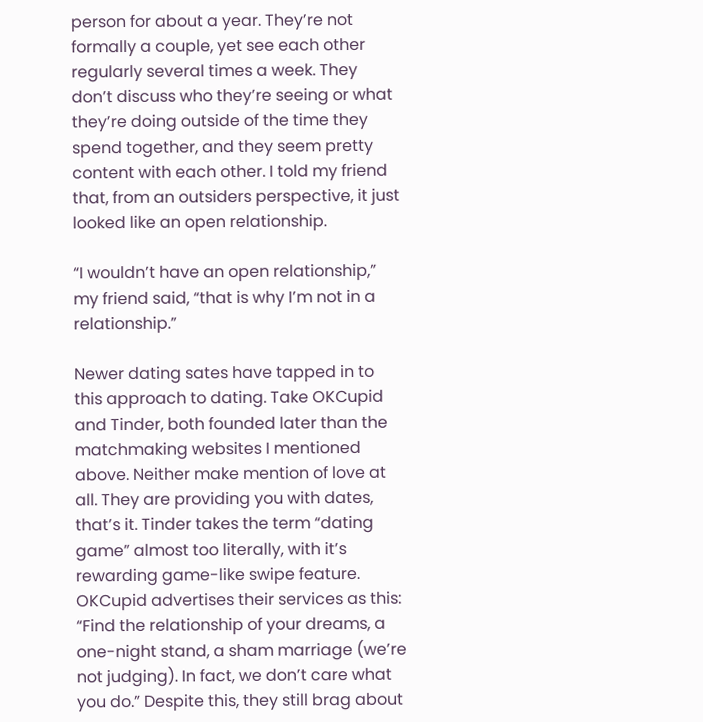person for about a year. They’re not formally a couple, yet see each other regularly several times a week. They don’t discuss who they’re seeing or what they’re doing outside of the time they spend together, and they seem pretty content with each other. I told my friend that, from an outsiders perspective, it just looked like an open relationship.

“I wouldn’t have an open relationship,” my friend said, “that is why I’m not in a relationship.”

Newer dating sates have tapped in to this approach to dating. Take OKCupid and Tinder, both founded later than the matchmaking websites I mentioned above. Neither make mention of love at all. They are providing you with dates, that’s it. Tinder takes the term “dating game” almost too literally, with it’s rewarding game-like swipe feature. OKCupid advertises their services as this: “Find the relationship of your dreams, a one-night stand, a sham marriage (we’re not judging). In fact, we don’t care what you do.” Despite this, they still brag about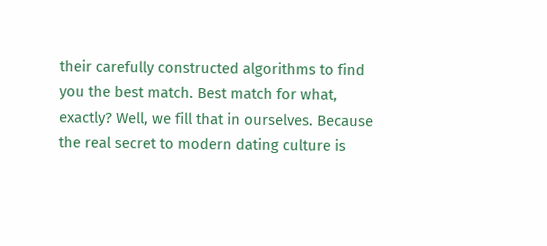their carefully constructed algorithms to find you the best match. Best match for what, exactly? Well, we fill that in ourselves. Because the real secret to modern dating culture is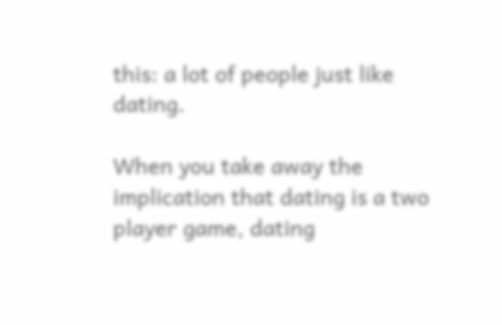this: a lot of people just like dating.

When you take away the implication that dating is a two player game, dating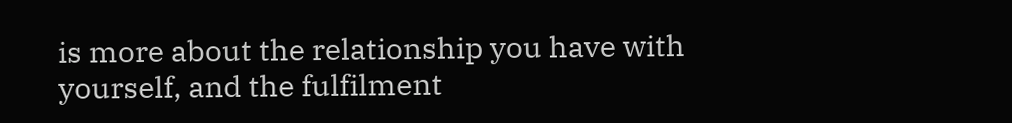is more about the relationship you have with yourself, and the fulfilment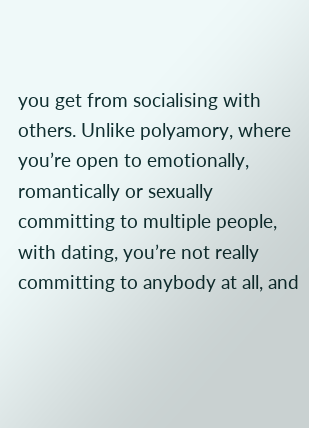you get from socialising with others. Unlike polyamory, where you’re open to emotionally, romantically or sexually committing to multiple people, with dating, you’re not really committing to anybody at all, and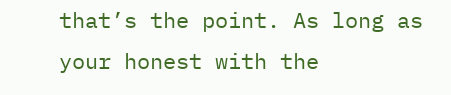that’s the point. As long as your honest with the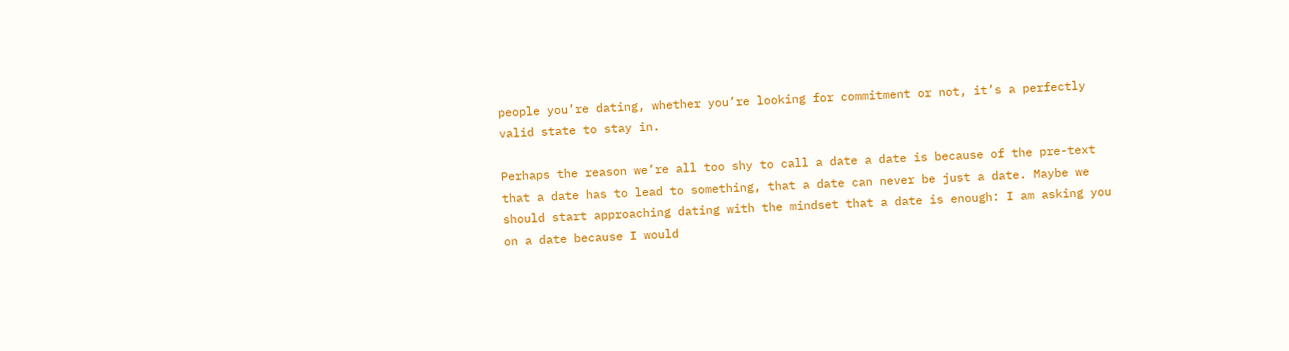people you’re dating, whether you’re looking for commitment or not, it’s a perfectly valid state to stay in.

Perhaps the reason we’re all too shy to call a date a date is because of the pre-text that a date has to lead to something, that a date can never be just a date. Maybe we should start approaching dating with the mindset that a date is enough: I am asking you on a date because I would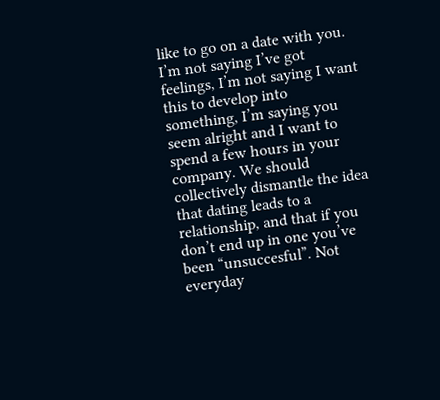like to go on a date with you. I’m not saying I’ve got feelings, I’m not saying I want this to develop into something, I’m saying you seem alright and I want to spend a few hours in your company. We should collectively dismantle the idea that dating leads to a relationship, and that if you don’t end up in one you’ve been “unsuccesful”. Not everyday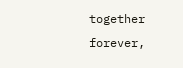together forever,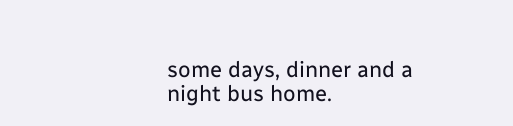some days, dinner and a night bus home.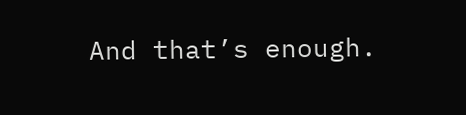And that’s enough.